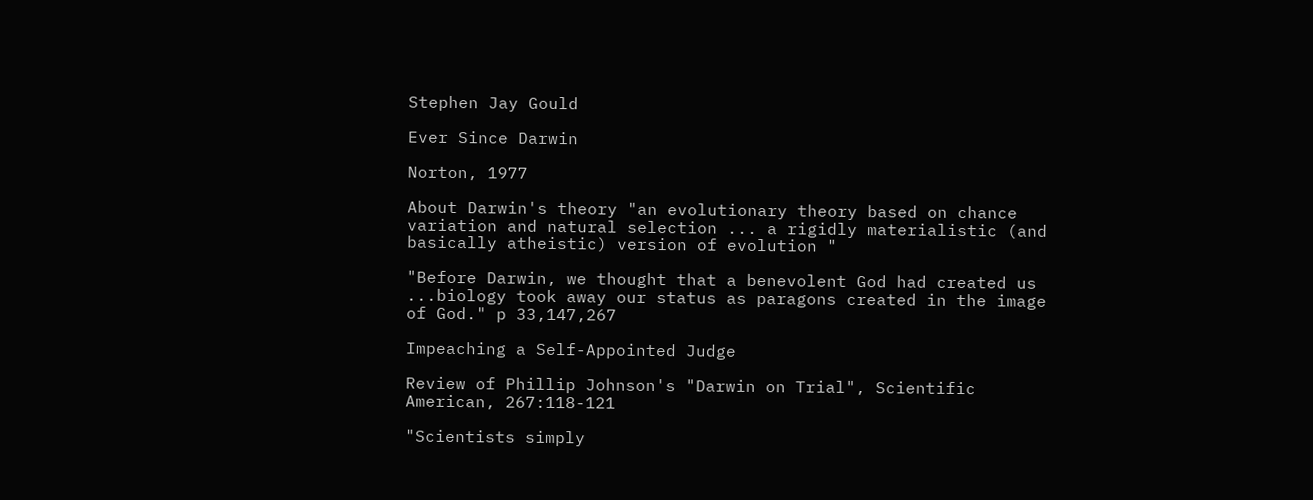Stephen Jay Gould

Ever Since Darwin

Norton, 1977

About Darwin's theory "an evolutionary theory based on chance variation and natural selection ... a rigidly materialistic (and basically atheistic) version of evolution "

"Before Darwin, we thought that a benevolent God had created us ...biology took away our status as paragons created in the image of God." p 33,147,267

Impeaching a Self-Appointed Judge

Review of Phillip Johnson's "Darwin on Trial", Scientific American, 267:118-121

"Scientists simply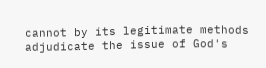cannot by its legitimate methods adjudicate the issue of God's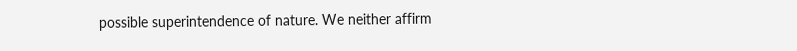possible superintendence of nature. We neither affirm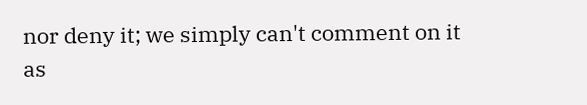nor deny it; we simply can't comment on it as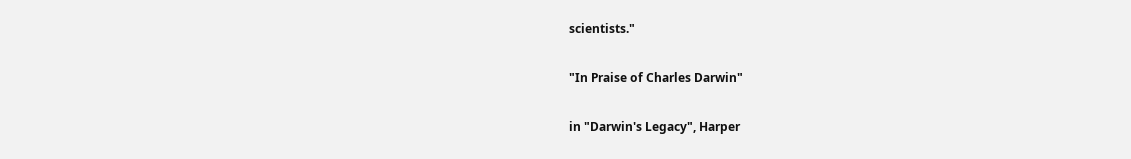scientists."

"In Praise of Charles Darwin"

in "Darwin's Legacy", Harper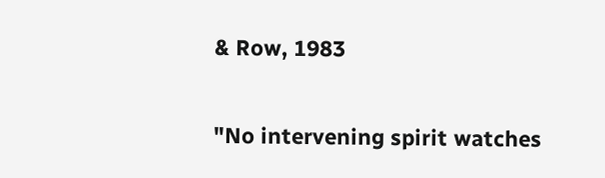& Row, 1983

"No intervening spirit watches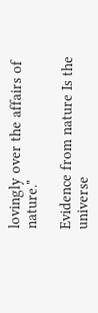lovingly over the affairs of nature."

Evidence from nature Is the universe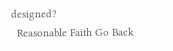designed?
  Reasonable Faith Go Back